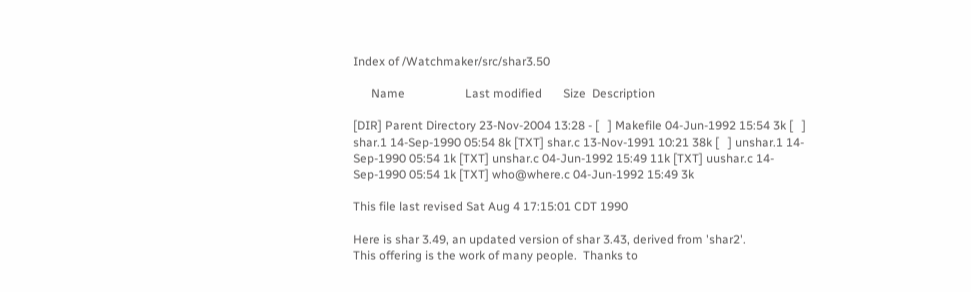Index of /Watchmaker/src/shar3.50

      Name                    Last modified       Size  Description

[DIR] Parent Directory 23-Nov-2004 13:28 - [   ] Makefile 04-Jun-1992 15:54 3k [   ] shar.1 14-Sep-1990 05:54 8k [TXT] shar.c 13-Nov-1991 10:21 38k [   ] unshar.1 14-Sep-1990 05:54 1k [TXT] unshar.c 04-Jun-1992 15:49 11k [TXT] uushar.c 14-Sep-1990 05:54 1k [TXT] who@where.c 04-Jun-1992 15:49 3k

This file last revised Sat Aug 4 17:15:01 CDT 1990

Here is shar 3.49, an updated version of shar 3.43, derived from 'shar2'.
This offering is the work of many people.  Thanks to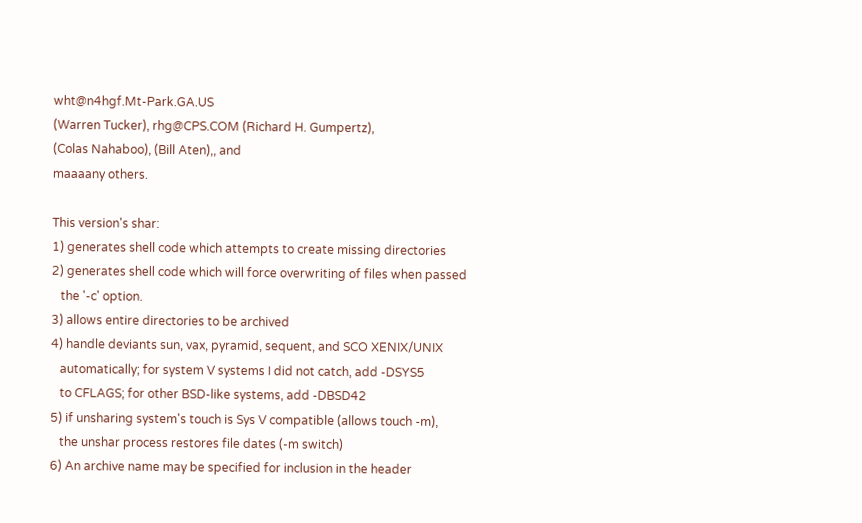wht@n4hgf.Mt-Park.GA.US
(Warren Tucker), rhg@CPS.COM (Richard H. Gumpertz),
(Colas Nahaboo), (Bill Aten),, and
maaaany others.

This version's shar:
1) generates shell code which attempts to create missing directories
2) generates shell code which will force overwriting of files when passed
   the '-c' option.
3) allows entire directories to be archived
4) handle deviants sun, vax, pyramid, sequent, and SCO XENIX/UNIX
   automatically; for system V systems I did not catch, add -DSYS5
   to CFLAGS; for other BSD-like systems, add -DBSD42
5) if unsharing system's touch is Sys V compatible (allows touch -m),
   the unshar process restores file dates (-m switch)
6) An archive name may be specified for inclusion in the header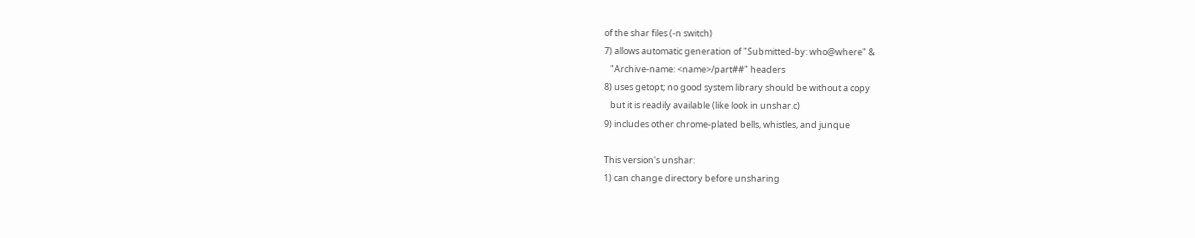of the shar files (-n switch)
7) allows automatic generation of "Submitted-by: who@where" &
   "Archive-name: <name>/part##" headers
8) uses getopt; no good system library should be without a copy
   but it is readily available (like look in unshar.c)
9) includes other chrome-plated bells, whistles, and junque

This version's unshar:
1) can change directory before unsharing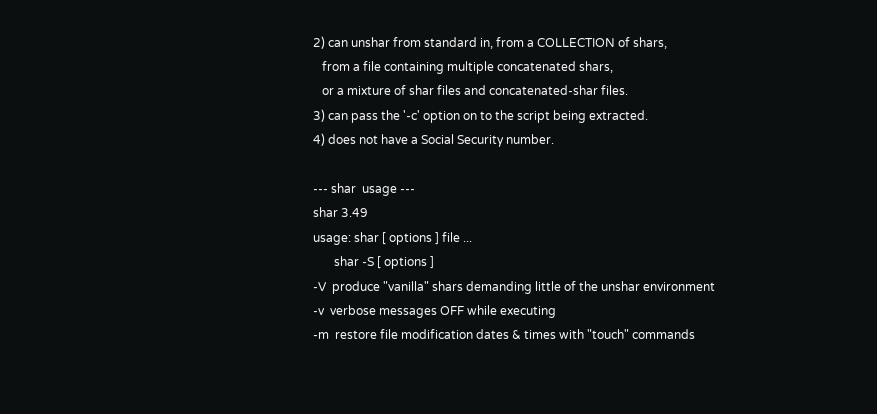2) can unshar from standard in, from a COLLECTION of shars,
   from a file containing multiple concatenated shars,
   or a mixture of shar files and concatenated-shar files.
3) can pass the '-c' option on to the script being extracted.
4) does not have a Social Security number.

--- shar  usage ---
shar 3.49
usage: shar [ options ] file ...
       shar -S [ options ]
-V  produce "vanilla" shars demanding little of the unshar environment
-v  verbose messages OFF while executing
-m  restore file modification dates & times with "touch" commands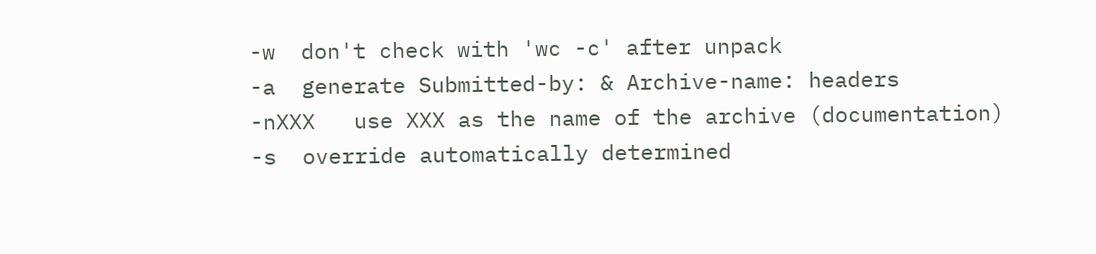-w  don't check with 'wc -c' after unpack
-a  generate Submitted-by: & Archive-name: headers
-nXXX   use XXX as the name of the archive (documentation)
-s  override automatically determined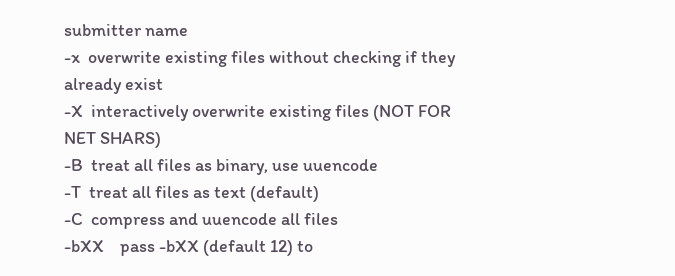submitter name
-x  overwrite existing files without checking if they already exist
-X  interactively overwrite existing files (NOT FOR NET SHARS)
-B  treat all files as binary, use uuencode
-T  treat all files as text (default)
-C  compress and uuencode all files
-bXX    pass -bXX (default 12) to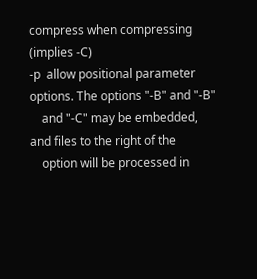compress when compressing (implies -C)
-p  allow positional parameter options. The options "-B" and "-B"
    and "-C" may be embedded, and files to the right of the
    option will be processed in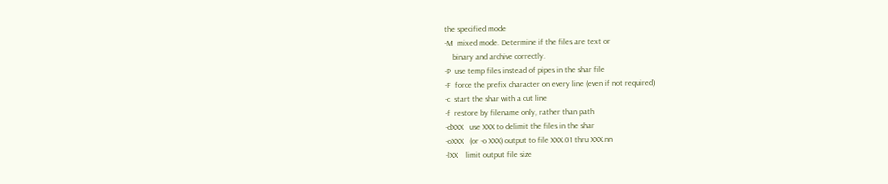the specified mode
-M  mixed mode. Determine if the files are text or
    binary and archive correctly.
-P  use temp files instead of pipes in the shar file
-F  force the prefix character on every line (even if not required)
-c  start the shar with a cut line
-f  restore by filename only, rather than path
-dXXX   use XXX to delimit the files in the shar
-oXXX   (or -o XXX) output to file XXX.01 thru XXX.nn
-lXX    limit output file size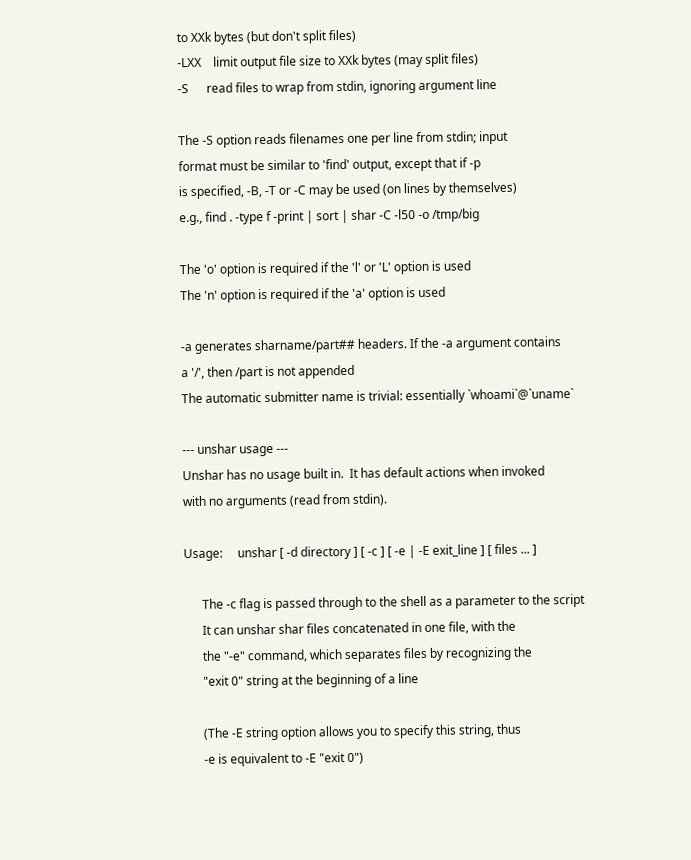to XXk bytes (but don't split files)
-LXX    limit output file size to XXk bytes (may split files)
-S      read files to wrap from stdin, ignoring argument line

The -S option reads filenames one per line from stdin; input
format must be similar to 'find' output, except that if -p
is specified, -B, -T or -C may be used (on lines by themselves)
e.g., find . -type f -print | sort | shar -C -l50 -o /tmp/big

The 'o' option is required if the 'l' or 'L' option is used
The 'n' option is required if the 'a' option is used

-a generates sharname/part## headers. If the -a argument contains
a '/', then /part is not appended
The automatic submitter name is trivial: essentially `whoami`@`uname`

--- unshar usage ---
Unshar has no usage built in.  It has default actions when invoked
with no arguments (read from stdin).

Usage:     unshar [ -d directory ] [ -c ] [ -e | -E exit_line ] [ files ... ]

      The -c flag is passed through to the shell as a parameter to the script
      It can unshar shar files concatenated in one file, with the
      the "-e" command, which separates files by recognizing the
      "exit 0" string at the beginning of a line

      (The -E string option allows you to specify this string, thus
      -e is equivalent to -E "exit 0")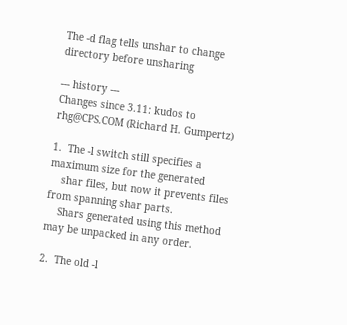The -d flag tells unshar to change directory before unsharing

--- history ---
Changes since 3.11: kudos to rhg@CPS.COM (Richard H. Gumpertz)

1.  The -l switch still specifies a maximum size for the generated
    shar files, but now it prevents files from spanning shar parts.
    Shars generated using this method may be unpacked in any order.

2.  The old -l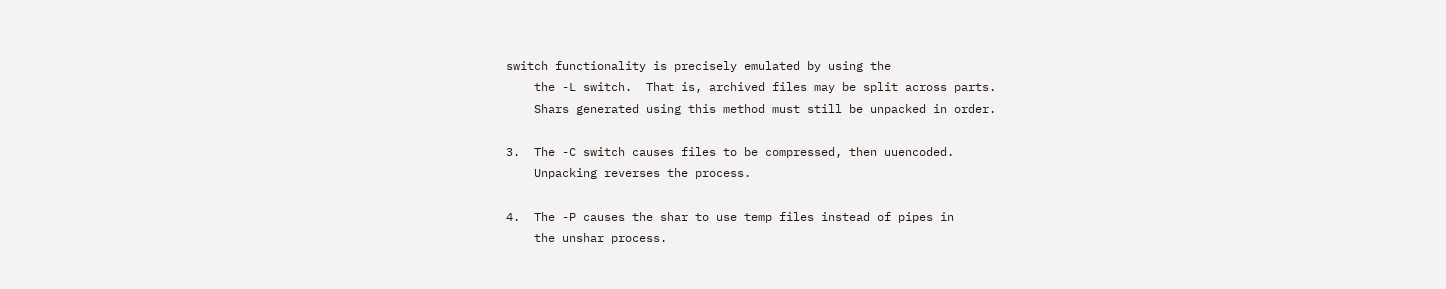switch functionality is precisely emulated by using the
    the -L switch.  That is, archived files may be split across parts.
    Shars generated using this method must still be unpacked in order.

3.  The -C switch causes files to be compressed, then uuencoded.
    Unpacking reverses the process.

4.  The -P causes the shar to use temp files instead of pipes in
    the unshar process.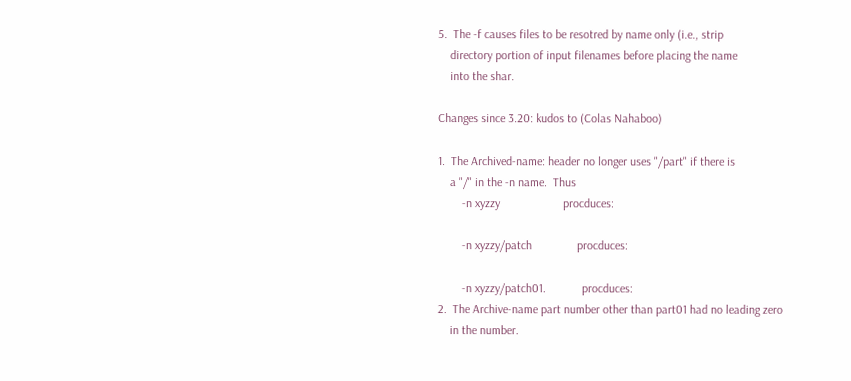5.  The -f causes files to be resotred by name only (i.e., strip
    directory portion of input filenames before placing the name
    into the shar.

Changes since 3.20: kudos to (Colas Nahaboo)

1.  The Archived-name: header no longer uses "/part" if there is
    a "/" in the -n name.  Thus
        -n xyzzy                     procduces:

        -n xyzzy/patch               procduces:

        -n xyzzy/patch01.            procduces:
2.  The Archive-name part number other than part01 had no leading zero
    in the number.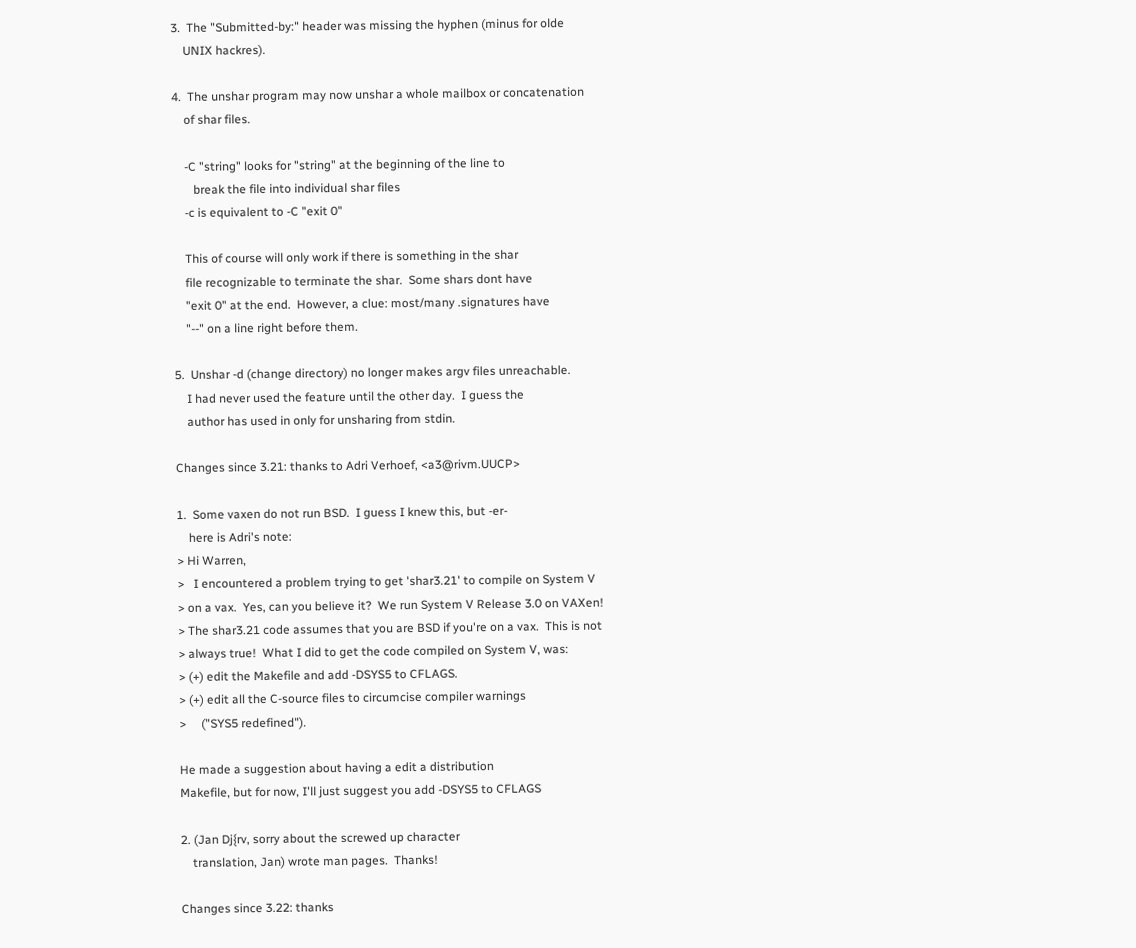3.  The "Submitted-by:" header was missing the hyphen (minus for olde
    UNIX hackres).

4.  The unshar program may now unshar a whole mailbox or concatenation
    of shar files.

    -C "string" looks for "string" at the beginning of the line to
       break the file into individual shar files
    -c is equivalent to -C "exit 0"

    This of course will only work if there is something in the shar
    file recognizable to terminate the shar.  Some shars dont have
    "exit 0" at the end.  However, a clue: most/many .signatures have
    "--" on a line right before them.

5.  Unshar -d (change directory) no longer makes argv files unreachable.
    I had never used the feature until the other day.  I guess the
    author has used in only for unsharing from stdin.

Changes since 3.21: thanks to Adri Verhoef, <a3@rivm.UUCP>

1.  Some vaxen do not run BSD.  I guess I knew this, but -er-
    here is Adri's note:
> Hi Warren,
>   I encountered a problem trying to get 'shar3.21' to compile on System V
> on a vax.  Yes, can you believe it?  We run System V Release 3.0 on VAXen!
> The shar3.21 code assumes that you are BSD if you're on a vax.  This is not
> always true!  What I did to get the code compiled on System V, was:
> (+) edit the Makefile and add -DSYS5 to CFLAGS.
> (+) edit all the C-source files to circumcise compiler warnings
>     ("SYS5 redefined").

He made a suggestion about having a edit a distribution
Makefile, but for now, I'll just suggest you add -DSYS5 to CFLAGS

2. (Jan Dj{rv, sorry about the screwed up character
    translation, Jan) wrote man pages.  Thanks!

Changes since 3.22: thanks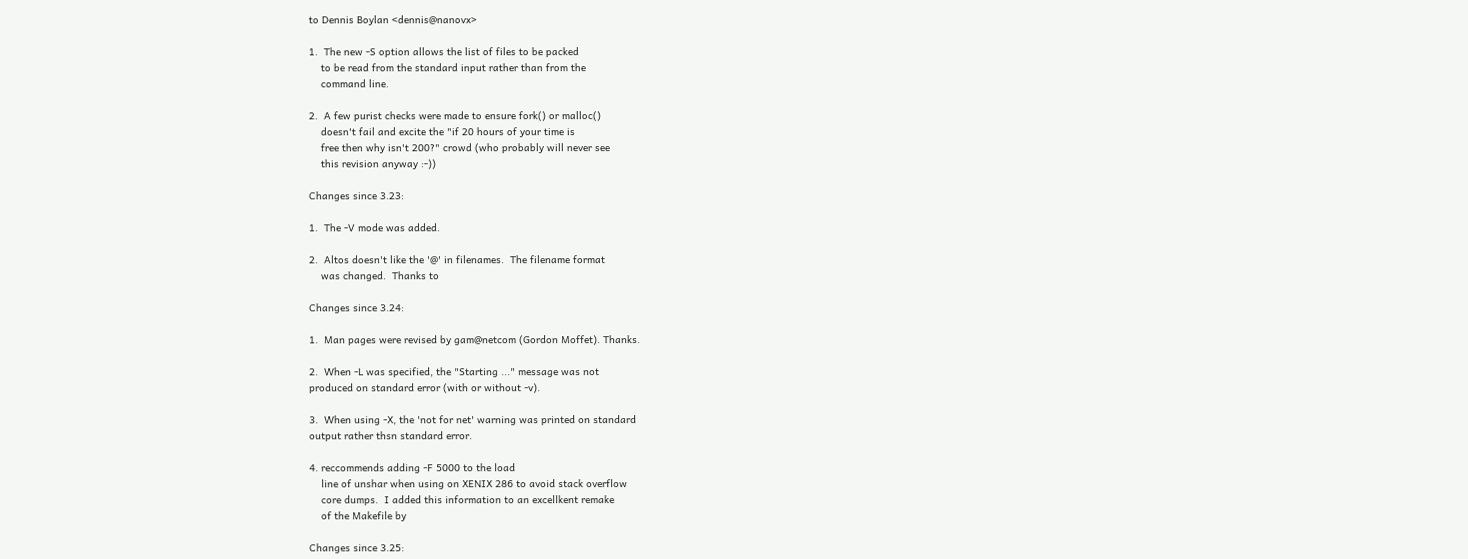to Dennis Boylan <dennis@nanovx>

1.  The new -S option allows the list of files to be packed
    to be read from the standard input rather than from the
    command line.

2.  A few purist checks were made to ensure fork() or malloc()
    doesn't fail and excite the "if 20 hours of your time is
    free then why isn't 200?" crowd (who probably will never see
    this revision anyway :-))

Changes since 3.23:

1.  The -V mode was added.

2.  Altos doesn't like the '@' in filenames.  The filename format
    was changed.  Thanks to

Changes since 3.24:

1.  Man pages were revised by gam@netcom (Gordon Moffet). Thanks.

2.  When -L was specified, the "Starting ..." message was not
produced on standard error (with or without -v).

3.  When using -X, the 'not for net' warning was printed on standard
output rather thsn standard error.

4. reccommends adding -F 5000 to the load
    line of unshar when using on XENIX 286 to avoid stack overflow
    core dumps.  I added this information to an excellkent remake
    of the Makefile by

Changes since 3.25: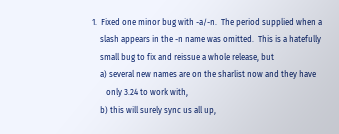1.  Fixed one minor bug with -a/-n.  The period supplied when a
    slash appears in the -n name was omitted.  This is a hatefully
    small bug to fix and reissue a whole release, but
    a) several new names are on the sharlist now and they have
       only 3.24 to work with,
    b) this will surely sync us all up,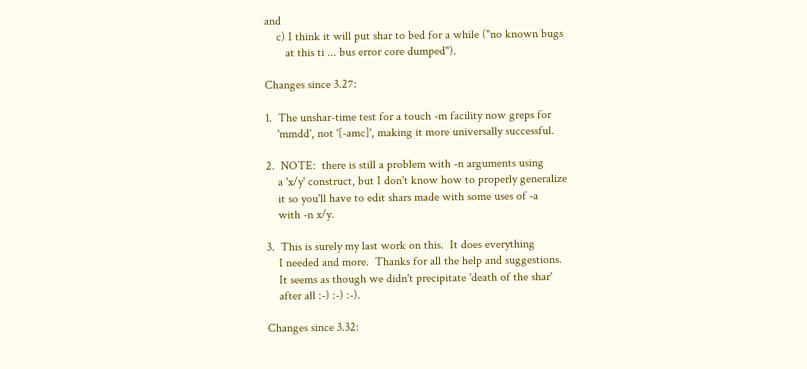and
    c) I think it will put shar to bed for a while ("no known bugs
       at this ti ... bus error core dumped").

Changes since 3.27:

1.  The unshar-time test for a touch -m facility now greps for
    'mmdd', not '[-amc]', making it more universally successful.

2.  NOTE:  there is still a problem with -n arguments using
    a 'x/y' construct, but I don't know how to properly generalize
    it so you'll have to edit shars made with some uses of -a
    with -n x/y.

3.  This is surely my last work on this.  It does everything
    I needed and more.  Thanks for all the help and suggestions.
    It seems as though we didn't precipitate 'death of the shar'
    after all :-) :-) :-).

Changes since 3.32: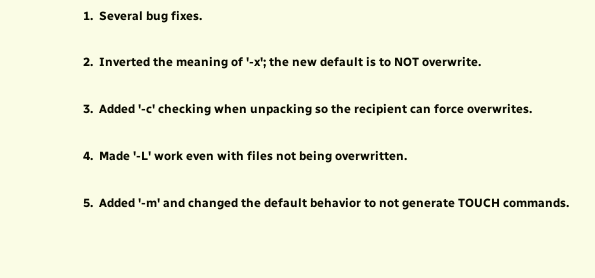1.  Several bug fixes.

2.  Inverted the meaning of '-x'; the new default is to NOT overwrite.

3.  Added '-c' checking when unpacking so the recipient can force overwrites.

4.  Made '-L' work even with files not being overwritten.

5.  Added '-m' and changed the default behavior to not generate TOUCH commands.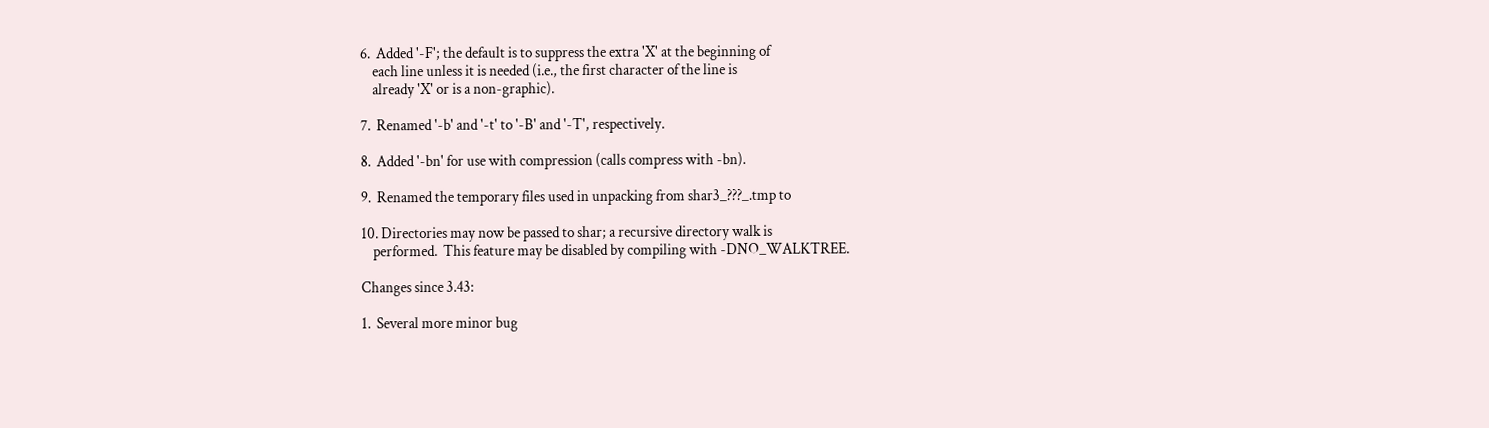6.  Added '-F'; the default is to suppress the extra 'X' at the beginning of
    each line unless it is needed (i.e., the first character of the line is
    already 'X' or is a non-graphic).

7.  Renamed '-b' and '-t' to '-B' and '-T', respectively.

8.  Added '-bn' for use with compression (calls compress with -bn).

9.  Renamed the temporary files used in unpacking from shar3_???_.tmp to

10. Directories may now be passed to shar; a recursive directory walk is
    performed.  This feature may be disabled by compiling with -DNO_WALKTREE.

Changes since 3.43:

1.  Several more minor bug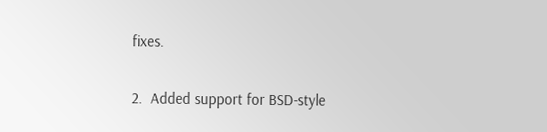fixes.

2.  Added support for BSD-style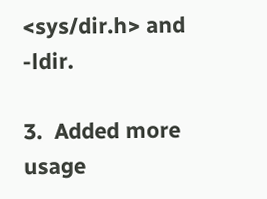<sys/dir.h> and -ldir.

3.  Added more usage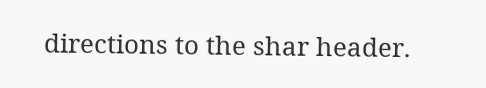directions to the shar header.